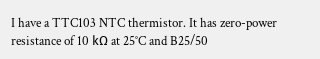I have a TTC103 NTC thermistor. It has zero-power resistance of 10 kΩ at 25°C and B25/50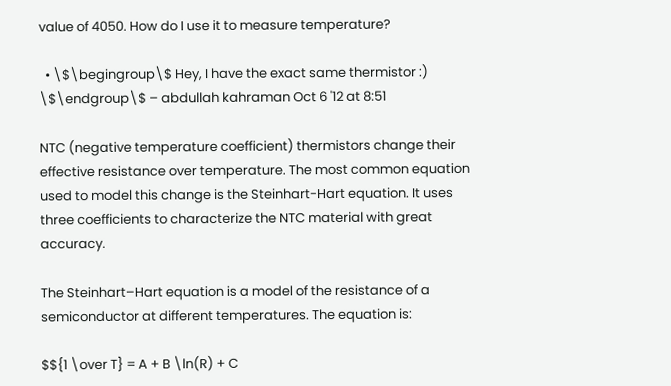value of 4050. How do I use it to measure temperature?

  • \$\begingroup\$ Hey, I have the exact same thermistor :) \$\endgroup\$ – abdullah kahraman Oct 6 '12 at 8:51

NTC (negative temperature coefficient) thermistors change their effective resistance over temperature. The most common equation used to model this change is the Steinhart-Hart equation. It uses three coefficients to characterize the NTC material with great accuracy.

The Steinhart–Hart equation is a model of the resistance of a semiconductor at different temperatures. The equation is:

$${1 \over T} = A + B \ln(R) + C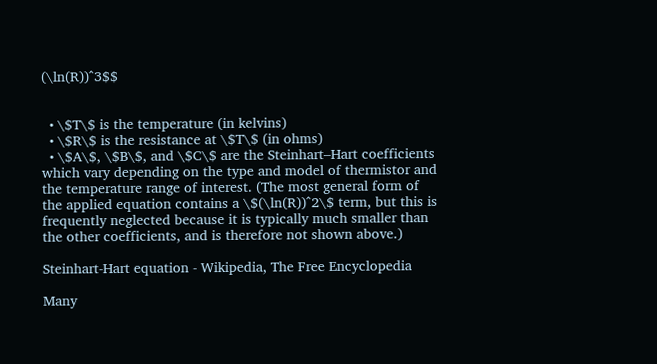(\ln(R))^3$$


  • \$T\$ is the temperature (in kelvins)
  • \$R\$ is the resistance at \$T\$ (in ohms)
  • \$A\$, \$B\$, and \$C\$ are the Steinhart–Hart coefficients which vary depending on the type and model of thermistor and the temperature range of interest. (The most general form of the applied equation contains a \$(\ln(R))^2\$ term, but this is frequently neglected because it is typically much smaller than the other coefficients, and is therefore not shown above.)

Steinhart-Hart equation - Wikipedia, The Free Encyclopedia

Many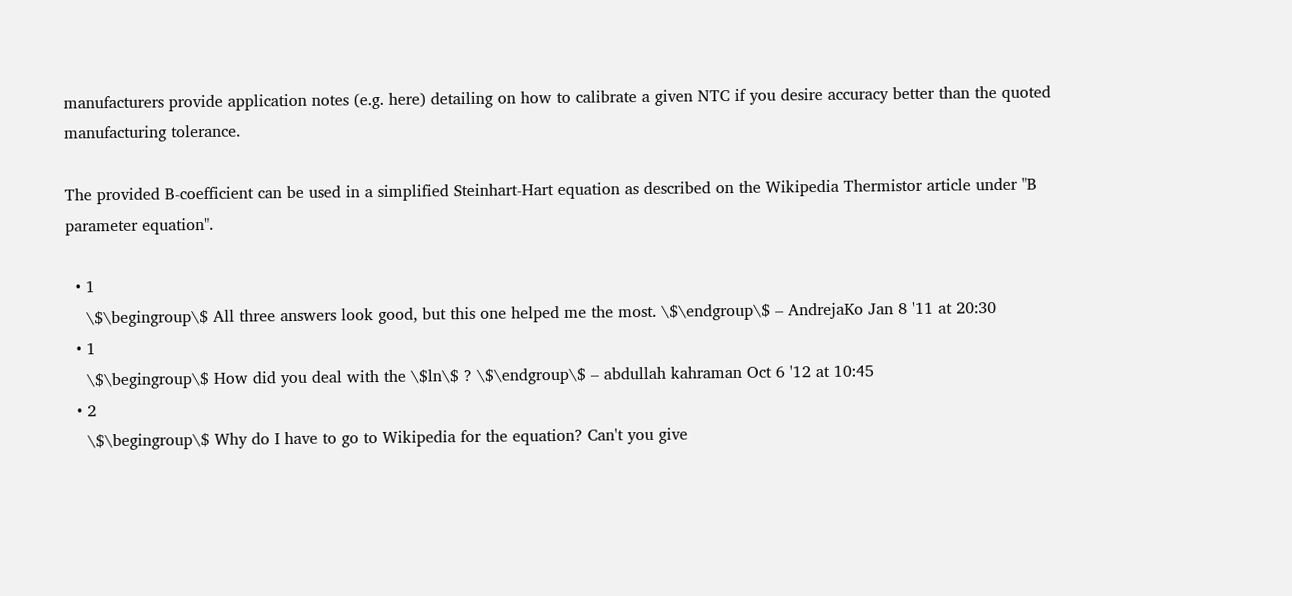manufacturers provide application notes (e.g. here) detailing on how to calibrate a given NTC if you desire accuracy better than the quoted manufacturing tolerance.

The provided B-coefficient can be used in a simplified Steinhart-Hart equation as described on the Wikipedia Thermistor article under "B parameter equation".

  • 1
    \$\begingroup\$ All three answers look good, but this one helped me the most. \$\endgroup\$ – AndrejaKo Jan 8 '11 at 20:30
  • 1
    \$\begingroup\$ How did you deal with the \$ln\$ ? \$\endgroup\$ – abdullah kahraman Oct 6 '12 at 10:45
  • 2
    \$\begingroup\$ Why do I have to go to Wikipedia for the equation? Can't you give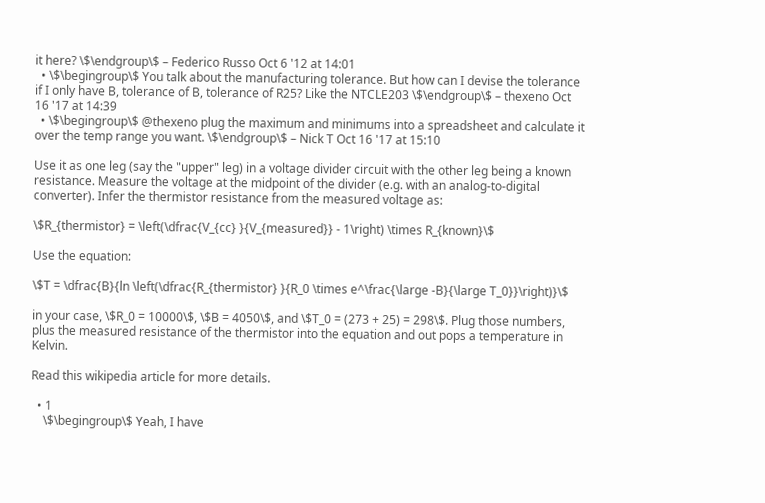it here? \$\endgroup\$ – Federico Russo Oct 6 '12 at 14:01
  • \$\begingroup\$ You talk about the manufacturing tolerance. But how can I devise the tolerance if I only have B, tolerance of B, tolerance of R25? Like the NTCLE203 \$\endgroup\$ – thexeno Oct 16 '17 at 14:39
  • \$\begingroup\$ @thexeno plug the maximum and minimums into a spreadsheet and calculate it over the temp range you want. \$\endgroup\$ – Nick T Oct 16 '17 at 15:10

Use it as one leg (say the "upper" leg) in a voltage divider circuit with the other leg being a known resistance. Measure the voltage at the midpoint of the divider (e.g. with an analog-to-digital converter). Infer the thermistor resistance from the measured voltage as:

\$R_{thermistor} = \left(\dfrac{V_{cc} }{V_{measured}} - 1\right) \times R_{known}\$

Use the equation:

\$T = \dfrac{B}{ln \left(\dfrac{R_{thermistor} }{R_0 \times e^\frac{\large -B}{\large T_0}}\right)}\$

in your case, \$R_0 = 10000\$, \$B = 4050\$, and \$T_0 = (273 + 25) = 298\$. Plug those numbers, plus the measured resistance of the thermistor into the equation and out pops a temperature in Kelvin.

Read this wikipedia article for more details.

  • 1
    \$\begingroup\$ Yeah, I have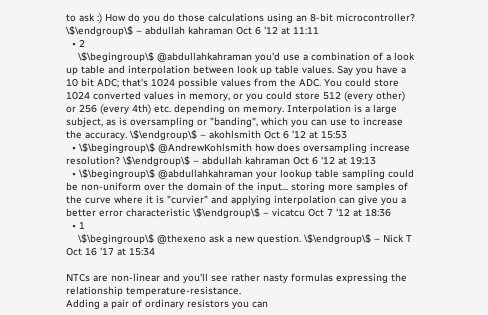to ask :) How do you do those calculations using an 8-bit microcontroller? \$\endgroup\$ – abdullah kahraman Oct 6 '12 at 11:11
  • 2
    \$\begingroup\$ @abdullahkahraman you'd use a combination of a look up table and interpolation between look up table values. Say you have a 10 bit ADC; that's 1024 possible values from the ADC. You could store 1024 converted values in memory, or you could store 512 (every other) or 256 (every 4th) etc. depending on memory. Interpolation is a large subject, as is oversampling or "banding", which you can use to increase the accuracy. \$\endgroup\$ – akohlsmith Oct 6 '12 at 15:53
  • \$\begingroup\$ @AndrewKohlsmith how does oversampling increase resolution? \$\endgroup\$ – abdullah kahraman Oct 6 '12 at 19:13
  • \$\begingroup\$ @abdullahkahraman your lookup table sampling could be non-uniform over the domain of the input... storing more samples of the curve where it is "curvier" and applying interpolation can give you a better error characteristic \$\endgroup\$ – vicatcu Oct 7 '12 at 18:36
  • 1
    \$\begingroup\$ @thexeno ask a new question. \$\endgroup\$ – Nick T Oct 16 '17 at 15:34

NTCs are non-linear and you'll see rather nasty formulas expressing the relationship temperature-resistance.
Adding a pair of ordinary resistors you can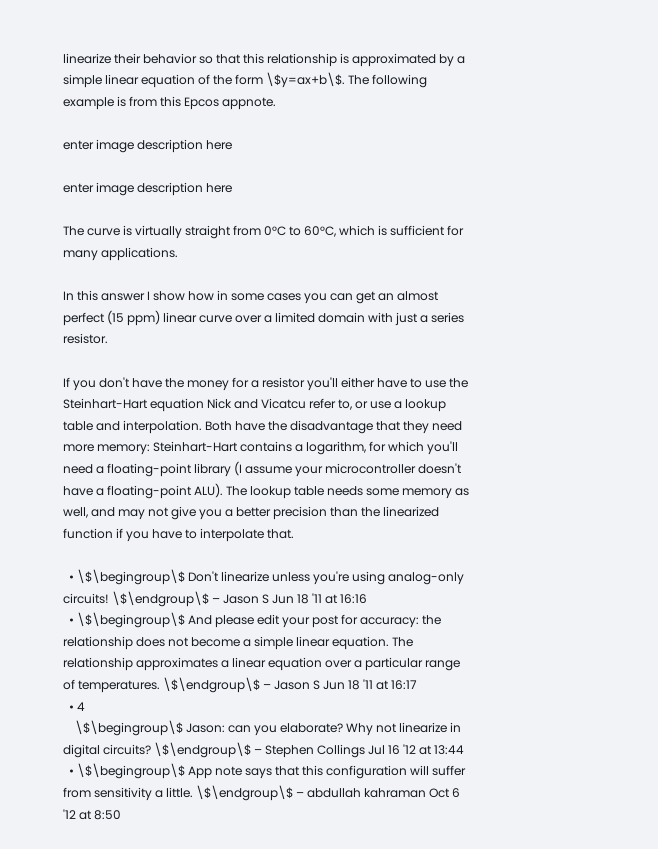linearize their behavior so that this relationship is approximated by a simple linear equation of the form \$y=ax+b\$. The following example is from this Epcos appnote.

enter image description here

enter image description here

The curve is virtually straight from 0°C to 60°C, which is sufficient for many applications.

In this answer I show how in some cases you can get an almost perfect (15 ppm) linear curve over a limited domain with just a series resistor.

If you don't have the money for a resistor you'll either have to use the Steinhart-Hart equation Nick and Vicatcu refer to, or use a lookup table and interpolation. Both have the disadvantage that they need more memory: Steinhart-Hart contains a logarithm, for which you'll need a floating-point library (I assume your microcontroller doesn't have a floating-point ALU). The lookup table needs some memory as well, and may not give you a better precision than the linearized function if you have to interpolate that.

  • \$\begingroup\$ Don't linearize unless you're using analog-only circuits! \$\endgroup\$ – Jason S Jun 18 '11 at 16:16
  • \$\begingroup\$ And please edit your post for accuracy: the relationship does not become a simple linear equation. The relationship approximates a linear equation over a particular range of temperatures. \$\endgroup\$ – Jason S Jun 18 '11 at 16:17
  • 4
    \$\begingroup\$ Jason: can you elaborate? Why not linearize in digital circuits? \$\endgroup\$ – Stephen Collings Jul 16 '12 at 13:44
  • \$\begingroup\$ App note says that this configuration will suffer from sensitivity a little. \$\endgroup\$ – abdullah kahraman Oct 6 '12 at 8:50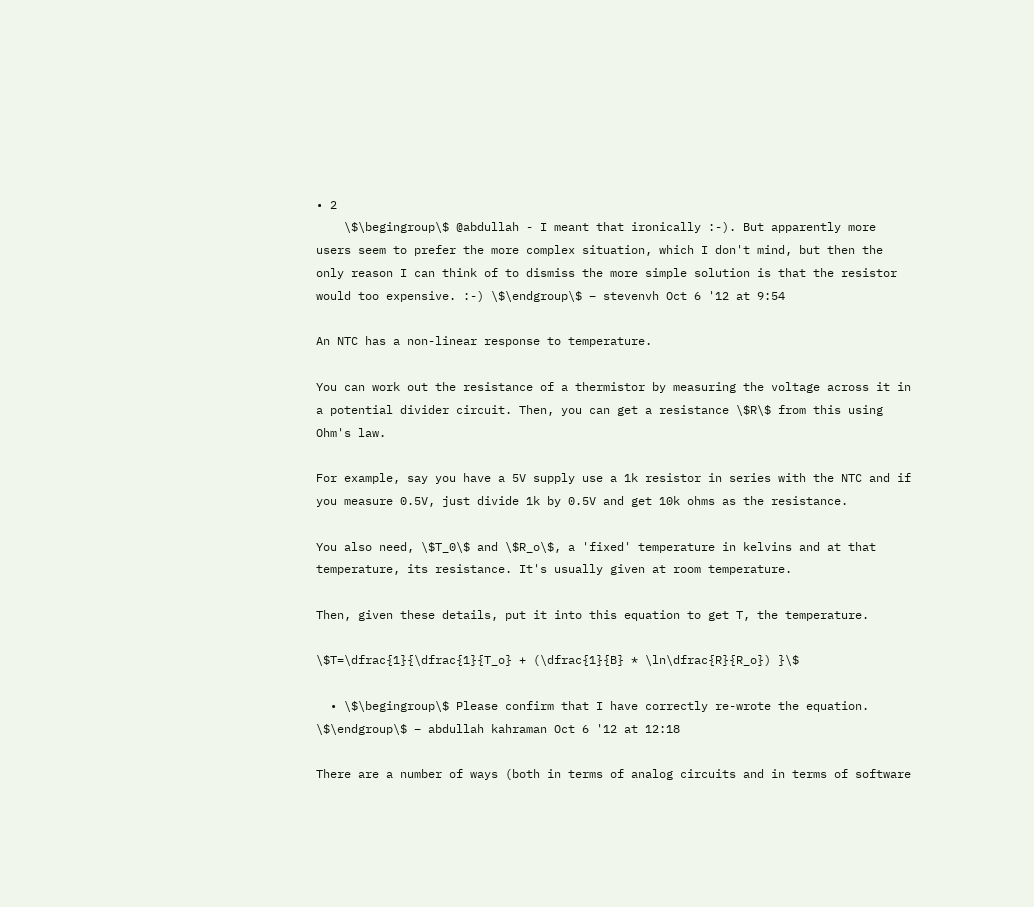• 2
    \$\begingroup\$ @abdullah - I meant that ironically :-). But apparently more users seem to prefer the more complex situation, which I don't mind, but then the only reason I can think of to dismiss the more simple solution is that the resistor would too expensive. :-) \$\endgroup\$ – stevenvh Oct 6 '12 at 9:54

An NTC has a non-linear response to temperature.

You can work out the resistance of a thermistor by measuring the voltage across it in a potential divider circuit. Then, you can get a resistance \$R\$ from this using Ohm's law.

For example, say you have a 5V supply use a 1k resistor in series with the NTC and if you measure 0.5V, just divide 1k by 0.5V and get 10k ohms as the resistance.

You also need, \$T_0\$ and \$R_o\$, a 'fixed' temperature in kelvins and at that temperature, its resistance. It's usually given at room temperature.

Then, given these details, put it into this equation to get T, the temperature.

\$T=\dfrac{1}{\dfrac{1}{T_o} + (\dfrac{1}{B} * \ln\dfrac{R}{R_o}) }\$

  • \$\begingroup\$ Please confirm that I have correctly re-wrote the equation. \$\endgroup\$ – abdullah kahraman Oct 6 '12 at 12:18

There are a number of ways (both in terms of analog circuits and in terms of software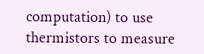computation) to use thermistors to measure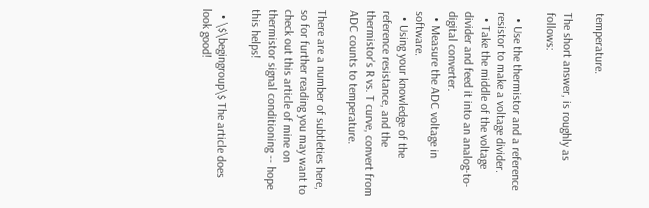temperature.

The short answer, is roughly as follows:

  • Use the thermistor and a reference resistor to make a voltage divider.
  • Take the middle of the voltage divider and feed it into an analog-to-digital converter.
  • Measure the ADC voltage in software.
  • Using your knowledge of the reference resistance, and the thermistor's R vs. T curve, convert from ADC counts to temperature.

There are a number of subtleties here, so for further reading you may want to check out this article of mine on thermistor signal conditioning -- hope this helps!

  • \$\begingroup\$ The article does look good!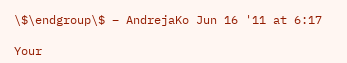\$\endgroup\$ – AndrejaKo Jun 16 '11 at 6:17

Your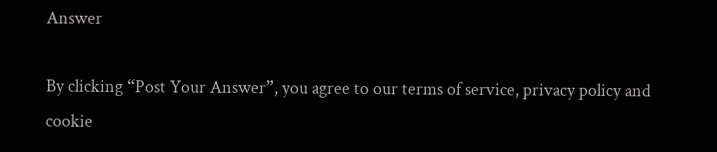Answer

By clicking “Post Your Answer”, you agree to our terms of service, privacy policy and cookie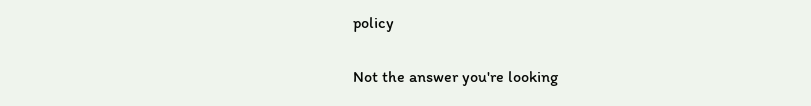policy

Not the answer you're looking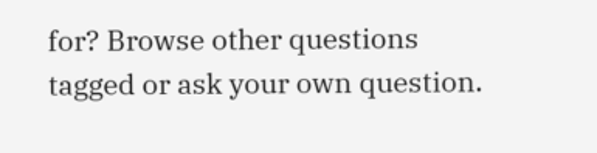for? Browse other questions tagged or ask your own question.